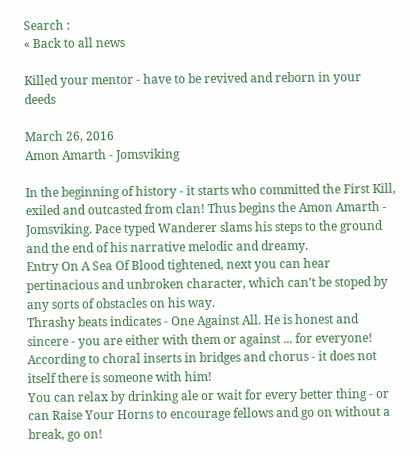Search :
« Back to all news

Killed your mentor - have to be revived and reborn in your deeds

March 26, 2016
Amon Amarth - Jomsviking

In the beginning of history - it starts who committed the First Kill, exiled and outcasted from clan! Thus begins the Amon Amarth - Jomsviking. Pace typed Wanderer slams his steps to the ground and the end of his narrative melodic and dreamy.
Entry On A Sea Of Blood tightened, next you can hear pertinacious and unbroken character, which can't be stoped by any sorts of obstacles on his way.
Thrashy beats indicates - One Against All. He is honest and sincere - you are either with them or against ... for everyone! According to choral inserts in bridges and chorus - it does not itself there is someone with him!
You can relax by drinking ale or wait for every better thing - or can Raise Your Horns to encourage fellows and go on without a break, go on!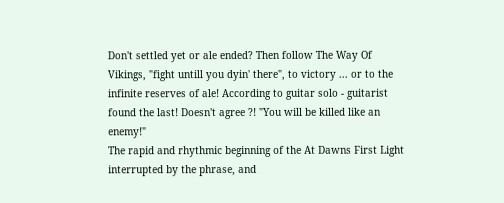Don't settled yet or ale ended? Then follow The Way Of Vikings, "fight untill you dyin' there", to victory ... or to the infinite reserves of ale! According to guitar solo - guitarist found the last! Doesn't agree ?! "You will be killed like an enemy!"
The rapid and rhythmic beginning of the At Dawns First Light interrupted by the phrase, and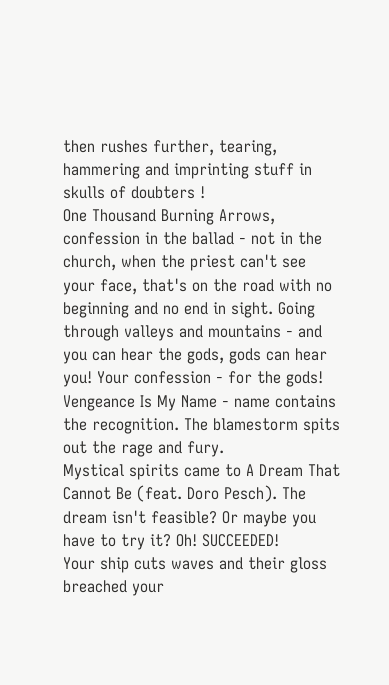then rushes further, tearing, hammering and imprinting stuff in skulls of doubters !
One Thousand Burning Arrows, confession in the ballad - not in the church, when the priest can't see your face, that's on the road with no beginning and no end in sight. Going through valleys and mountains - and you can hear the gods, gods can hear you! Your confession - for the gods!
Vengeance Is My Name - name contains the recognition. The blamestorm spits out the rage and fury.
Mystical spirits came to A Dream That Cannot Be (feat. Doro Pesch). The dream isn't feasible? Or maybe you have to try it? Oh! SUCCEEDED!
Your ship cuts waves and their gloss breached your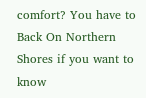comfort? You have to Back On Northern Shores if you want to know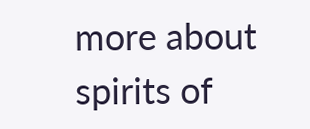more about spirits of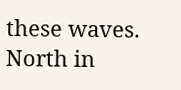these waves. North in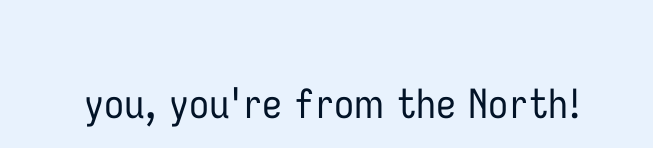you, you're from the North!